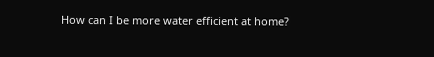How can I be more water efficient at home?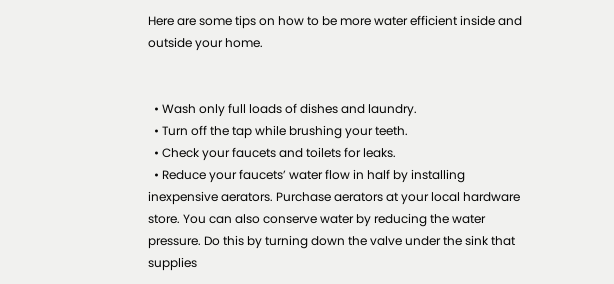Here are some tips on how to be more water efficient inside and outside your home.


  • Wash only full loads of dishes and laundry.
  • Turn off the tap while brushing your teeth.
  • Check your faucets and toilets for leaks.
  • Reduce your faucets’ water flow in half by installing inexpensive aerators. Purchase aerators at your local hardware store. You can also conserve water by reducing the water pressure. Do this by turning down the valve under the sink that supplies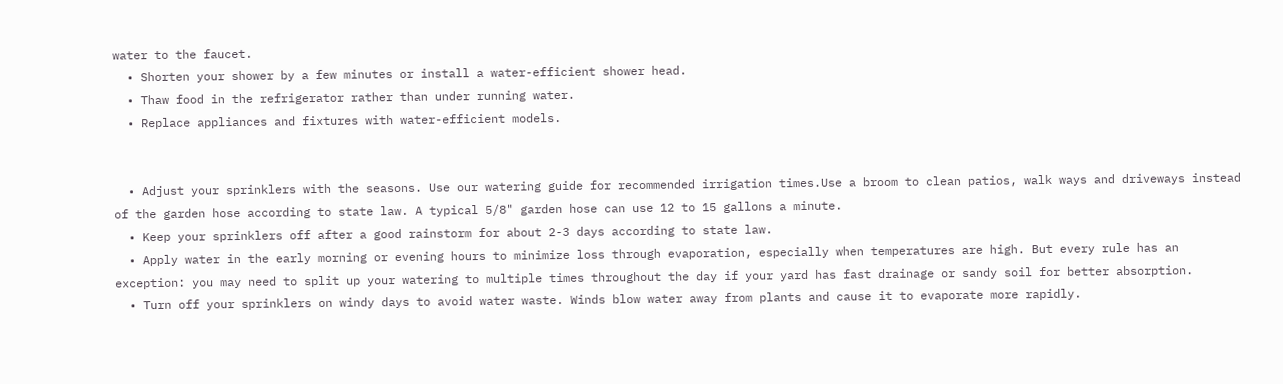water to the faucet.
  • Shorten your shower by a few minutes or install a water-efficient shower head.
  • Thaw food in the refrigerator rather than under running water.
  • Replace appliances and fixtures with water-efficient models.


  • Adjust your sprinklers with the seasons. Use our watering guide for recommended irrigation times.Use a broom to clean patios, walk ways and driveways instead of the garden hose according to state law. A typical 5/8" garden hose can use 12 to 15 gallons a minute.
  • Keep your sprinklers off after a good rainstorm for about 2-3 days according to state law.
  • Apply water in the early morning or evening hours to minimize loss through evaporation, especially when temperatures are high. But every rule has an exception: you may need to split up your watering to multiple times throughout the day if your yard has fast drainage or sandy soil for better absorption.
  • Turn off your sprinklers on windy days to avoid water waste. Winds blow water away from plants and cause it to evaporate more rapidly.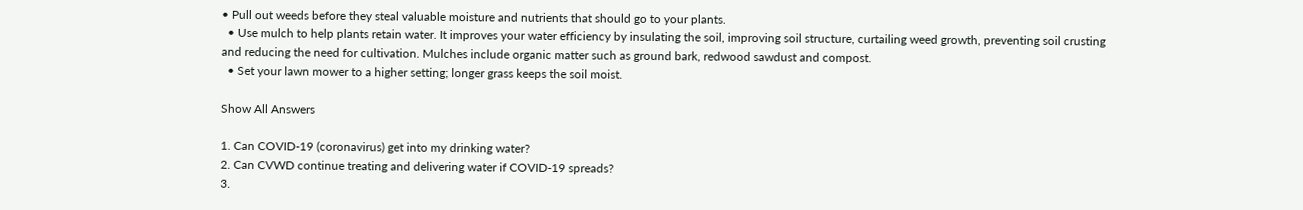• Pull out weeds before they steal valuable moisture and nutrients that should go to your plants.
  • Use mulch to help plants retain water. It improves your water efficiency by insulating the soil, improving soil structure, curtailing weed growth, preventing soil crusting and reducing the need for cultivation. Mulches include organic matter such as ground bark, redwood sawdust and compost.
  • Set your lawn mower to a higher setting; longer grass keeps the soil moist.

Show All Answers

1. Can COVID-19 (coronavirus) get into my drinking water?
2. Can CVWD continue treating and delivering water if COVID-19 spreads?
3.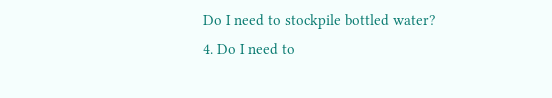Do I need to stockpile bottled water?
4. Do I need to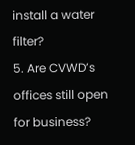install a water filter?
5. Are CVWD’s offices still open for business?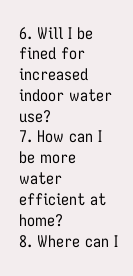6. Will I be fined for increased indoor water use?
7. How can I be more water efficient at home?
8. Where can I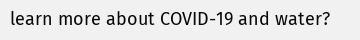learn more about COVID-19 and water?